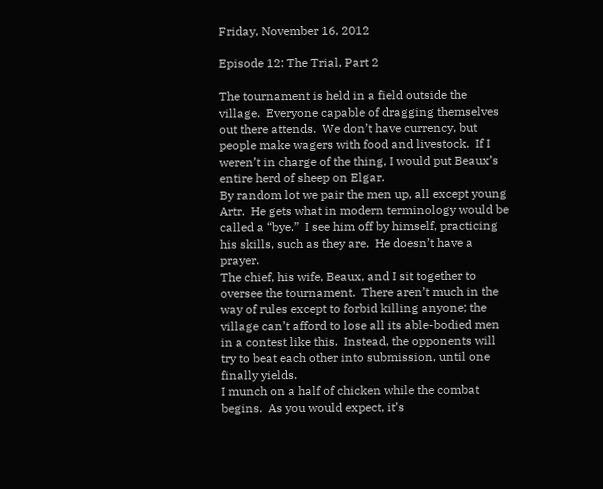Friday, November 16, 2012

Episode 12: The Trial, Part 2

The tournament is held in a field outside the village.  Everyone capable of dragging themselves out there attends.  We don’t have currency, but people make wagers with food and livestock.  If I weren’t in charge of the thing, I would put Beaux’s entire herd of sheep on Elgar.
By random lot we pair the men up, all except young Artr.  He gets what in modern terminology would be called a “bye.”  I see him off by himself, practicing his skills, such as they are.  He doesn’t have a prayer.
The chief, his wife, Beaux, and I sit together to oversee the tournament.  There aren’t much in the way of rules except to forbid killing anyone; the village can’t afford to lose all its able-bodied men in a contest like this.  Instead, the opponents will try to beat each other into submission, until one finally yields.
I munch on a half of chicken while the combat begins.  As you would expect, it’s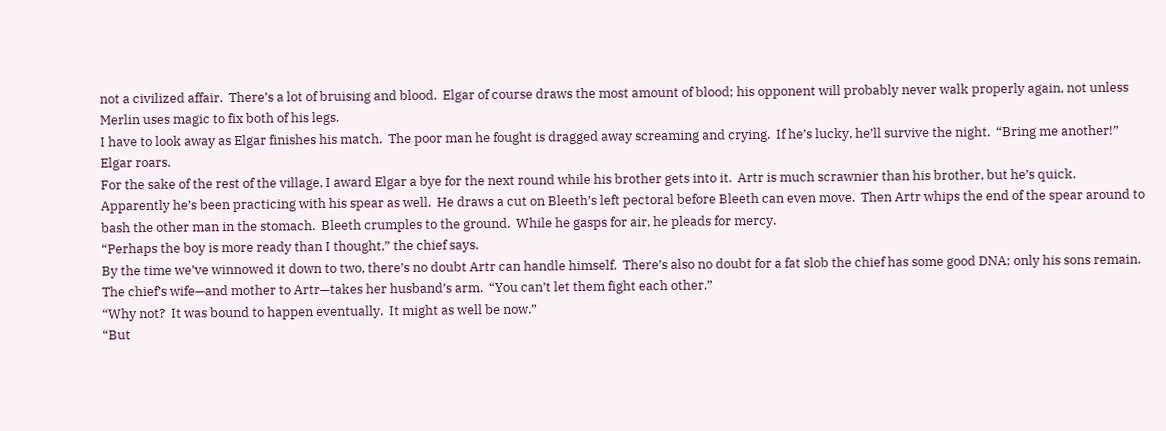not a civilized affair.  There’s a lot of bruising and blood.  Elgar of course draws the most amount of blood; his opponent will probably never walk properly again, not unless Merlin uses magic to fix both of his legs.
I have to look away as Elgar finishes his match.  The poor man he fought is dragged away screaming and crying.  If he’s lucky, he’ll survive the night.  “Bring me another!” Elgar roars.
For the sake of the rest of the village, I award Elgar a bye for the next round while his brother gets into it.  Artr is much scrawnier than his brother, but he’s quick.  Apparently he’s been practicing with his spear as well.  He draws a cut on Bleeth’s left pectoral before Bleeth can even move.  Then Artr whips the end of the spear around to bash the other man in the stomach.  Bleeth crumples to the ground.  While he gasps for air, he pleads for mercy.
“Perhaps the boy is more ready than I thought,” the chief says.
By the time we’ve winnowed it down to two, there’s no doubt Artr can handle himself.  There’s also no doubt for a fat slob the chief has some good DNA; only his sons remain.  The chief’s wife—and mother to Artr—takes her husband’s arm.  “You can’t let them fight each other.”
“Why not?  It was bound to happen eventually.  It might as well be now.”
“But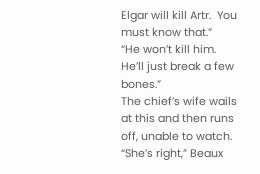Elgar will kill Artr.  You must know that.”
“He won’t kill him.  He’ll just break a few bones.”
The chief’s wife wails at this and then runs off, unable to watch.  “She’s right,” Beaux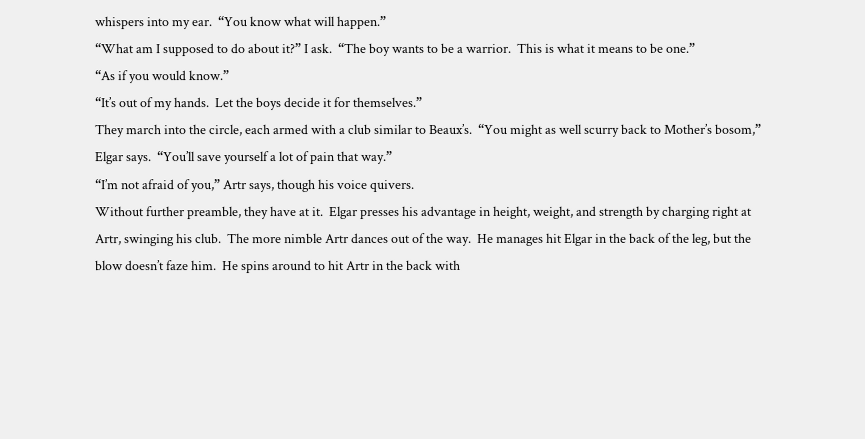whispers into my ear.  “You know what will happen.”
“What am I supposed to do about it?” I ask.  “The boy wants to be a warrior.  This is what it means to be one.”
“As if you would know.”
“It’s out of my hands.  Let the boys decide it for themselves.”
They march into the circle, each armed with a club similar to Beaux’s.  “You might as well scurry back to Mother’s bosom,” Elgar says.  “You’ll save yourself a lot of pain that way.”
“I’m not afraid of you,” Artr says, though his voice quivers.
Without further preamble, they have at it.  Elgar presses his advantage in height, weight, and strength by charging right at Artr, swinging his club.  The more nimble Artr dances out of the way.  He manages hit Elgar in the back of the leg, but the blow doesn’t faze him.  He spins around to hit Artr in the back with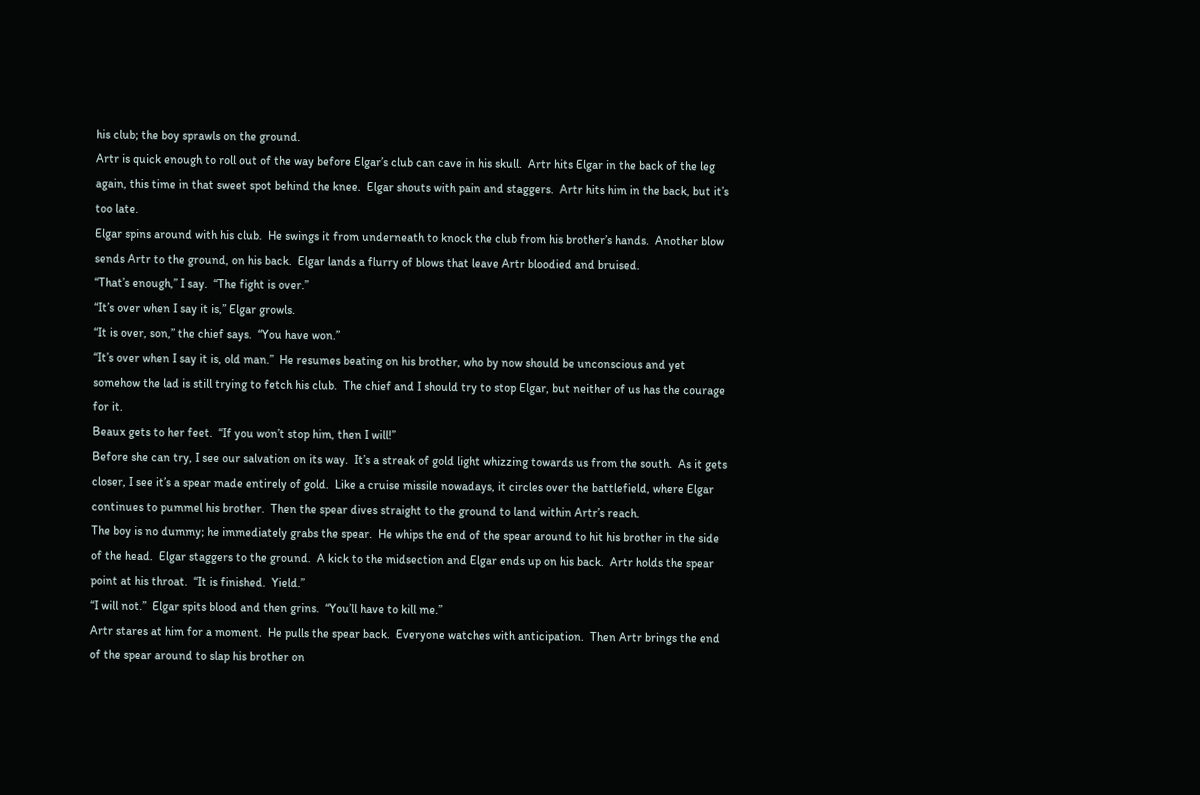his club; the boy sprawls on the ground.
Artr is quick enough to roll out of the way before Elgar’s club can cave in his skull.  Artr hits Elgar in the back of the leg again, this time in that sweet spot behind the knee.  Elgar shouts with pain and staggers.  Artr hits him in the back, but it’s too late.
Elgar spins around with his club.  He swings it from underneath to knock the club from his brother’s hands.  Another blow sends Artr to the ground, on his back.  Elgar lands a flurry of blows that leave Artr bloodied and bruised.
“That’s enough,” I say.  “The fight is over.”
“It’s over when I say it is,” Elgar growls.
“It is over, son,” the chief says.  “You have won.”
“It’s over when I say it is, old man.”  He resumes beating on his brother, who by now should be unconscious and yet somehow the lad is still trying to fetch his club.  The chief and I should try to stop Elgar, but neither of us has the courage for it.
Beaux gets to her feet.  “If you won’t stop him, then I will!”
Before she can try, I see our salvation on its way.  It’s a streak of gold light whizzing towards us from the south.  As it gets closer, I see it’s a spear made entirely of gold.  Like a cruise missile nowadays, it circles over the battlefield, where Elgar continues to pummel his brother.  Then the spear dives straight to the ground to land within Artr’s reach.
The boy is no dummy; he immediately grabs the spear.  He whips the end of the spear around to hit his brother in the side of the head.  Elgar staggers to the ground.  A kick to the midsection and Elgar ends up on his back.  Artr holds the spear point at his throat.  “It is finished.  Yield.”
“I will not.”  Elgar spits blood and then grins.  “You’ll have to kill me.”
Artr stares at him for a moment.  He pulls the spear back.  Everyone watches with anticipation.  Then Artr brings the end of the spear around to slap his brother on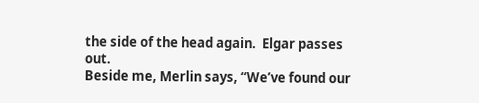the side of the head again.  Elgar passes out.
Beside me, Merlin says, “We’ve found our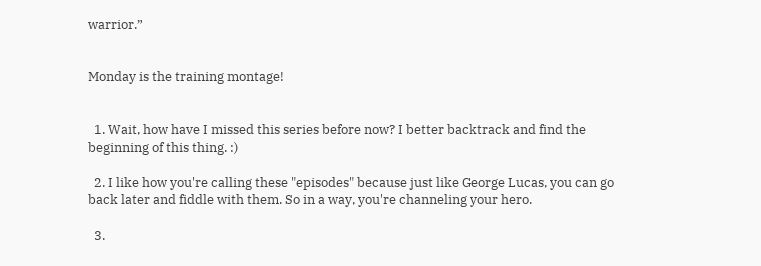warrior.”


Monday is the training montage!


  1. Wait, how have I missed this series before now? I better backtrack and find the beginning of this thing. :)

  2. I like how you're calling these "episodes" because just like George Lucas, you can go back later and fiddle with them. So in a way, you're channeling your hero.

  3.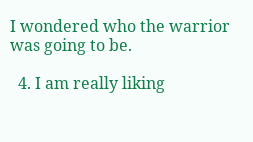I wondered who the warrior was going to be.

  4. I am really liking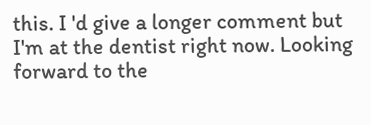this. I 'd give a longer comment but I'm at the dentist right now. Looking forward to the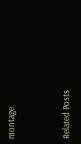montage.



Related Posts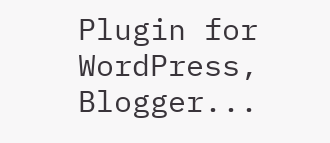Plugin for WordPress, Blogger...